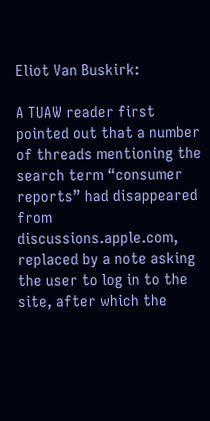Eliot Van Buskirk:

A TUAW reader first pointed out that a number of threads mentioning the search term “consumer reports” had disappeared from discussions.apple.com, replaced by a note asking the user to log in to the site, after which the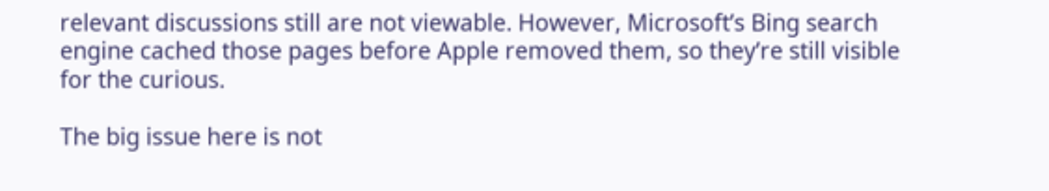relevant discussions still are not viewable. However, Microsoft’s Bing search engine cached those pages before Apple removed them, so they’re still visible for the curious.

The big issue here is not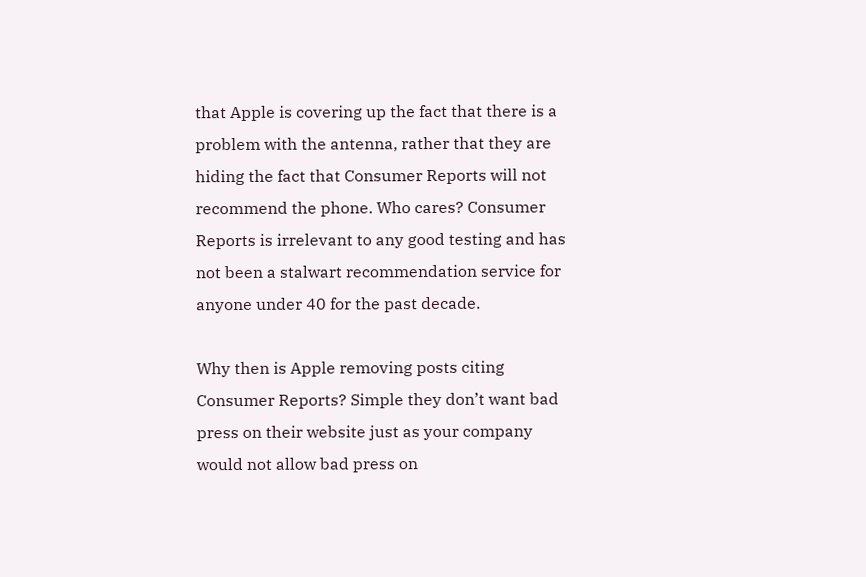that Apple is covering up the fact that there is a problem with the antenna, rather that they are hiding the fact that Consumer Reports will not recommend the phone. Who cares? Consumer Reports is irrelevant to any good testing and has not been a stalwart recommendation service for anyone under 40 for the past decade.

Why then is Apple removing posts citing Consumer Reports? Simple they don’t want bad press on their website just as your company would not allow bad press on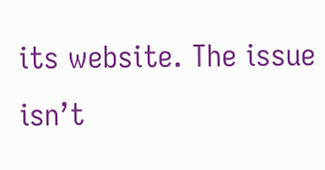its website. The issue isn’t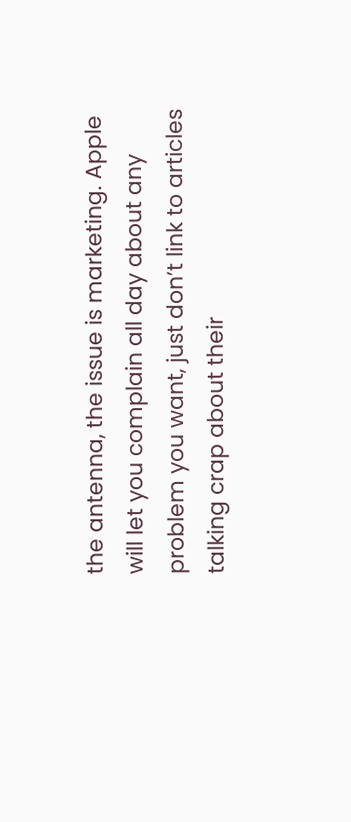the antenna, the issue is marketing. Apple will let you complain all day about any problem you want, just don’t link to articles talking crap about their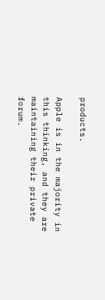products.

Apple is in the majority in this thinking, and they are maintaining their private forum.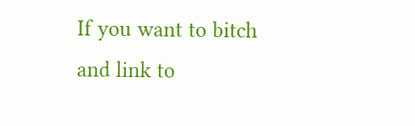If you want to bitch and link to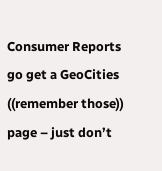Consumer Reports go get a GeoCities ((remember those)) page – just don’t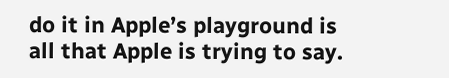do it in Apple’s playground is all that Apple is trying to say.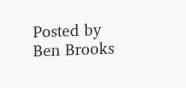Posted by Ben Brooks